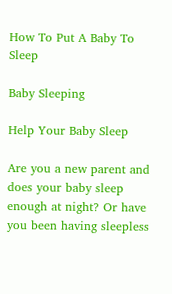How To Put A Baby To Sleep

Baby Sleeping

Help Your Baby Sleep

Are you a new parent and does your baby sleep enough at night? Or have you been having sleepless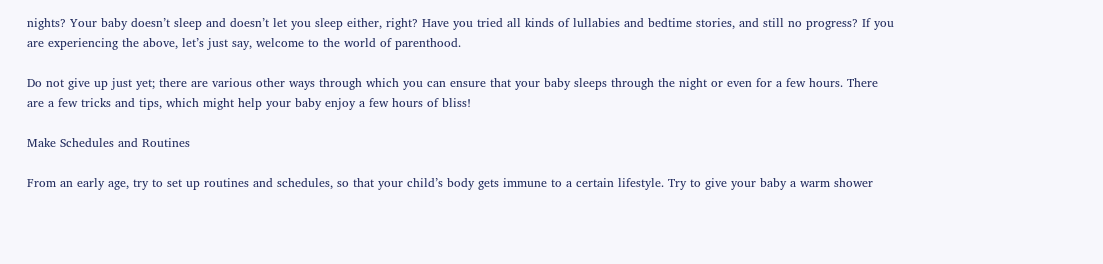nights? Your baby doesn’t sleep and doesn’t let you sleep either, right? Have you tried all kinds of lullabies and bedtime stories, and still no progress? If you are experiencing the above, let’s just say, welcome to the world of parenthood.

Do not give up just yet; there are various other ways through which you can ensure that your baby sleeps through the night or even for a few hours. There are a few tricks and tips, which might help your baby enjoy a few hours of bliss!

Make Schedules and Routines

From an early age, try to set up routines and schedules, so that your child’s body gets immune to a certain lifestyle. Try to give your baby a warm shower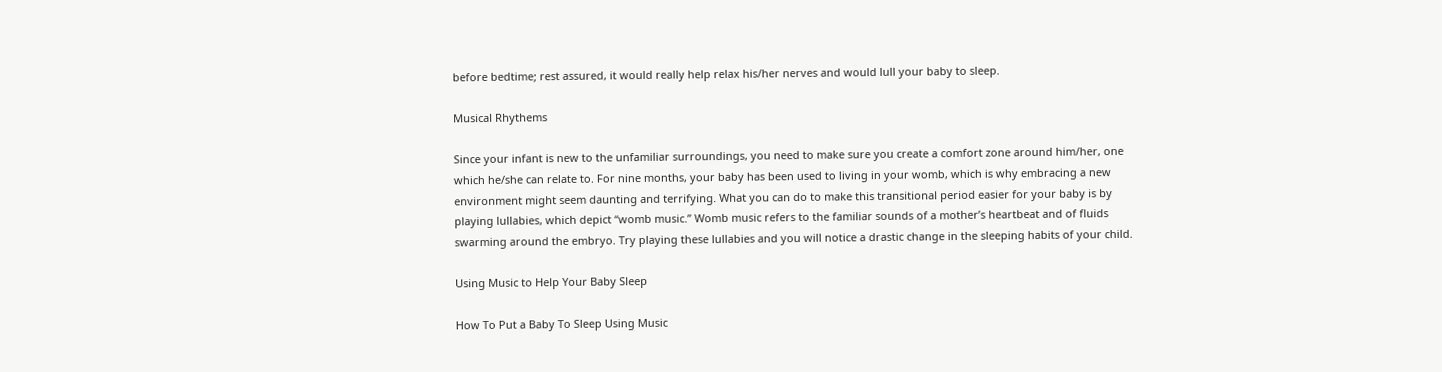before bedtime; rest assured, it would really help relax his/her nerves and would lull your baby to sleep.

Musical Rhythems

Since your infant is new to the unfamiliar surroundings, you need to make sure you create a comfort zone around him/her, one which he/she can relate to. For nine months, your baby has been used to living in your womb, which is why embracing a new environment might seem daunting and terrifying. What you can do to make this transitional period easier for your baby is by playing lullabies, which depict “womb music.” Womb music refers to the familiar sounds of a mother’s heartbeat and of fluids swarming around the embryo. Try playing these lullabies and you will notice a drastic change in the sleeping habits of your child.

Using Music to Help Your Baby Sleep

How To Put a Baby To Sleep Using Music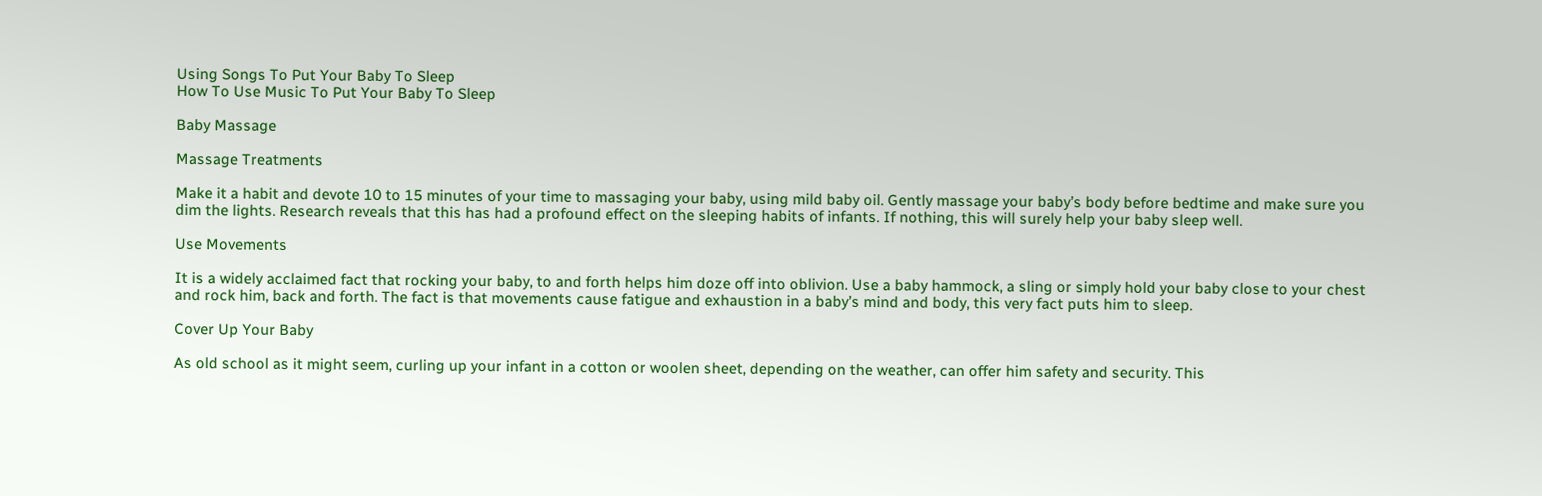Using Songs To Put Your Baby To Sleep
How To Use Music To Put Your Baby To Sleep

Baby Massage

Massage Treatments

Make it a habit and devote 10 to 15 minutes of your time to massaging your baby, using mild baby oil. Gently massage your baby’s body before bedtime and make sure you dim the lights. Research reveals that this has had a profound effect on the sleeping habits of infants. If nothing, this will surely help your baby sleep well.

Use Movements

It is a widely acclaimed fact that rocking your baby, to and forth helps him doze off into oblivion. Use a baby hammock, a sling or simply hold your baby close to your chest and rock him, back and forth. The fact is that movements cause fatigue and exhaustion in a baby’s mind and body, this very fact puts him to sleep.

Cover Up Your Baby

As old school as it might seem, curling up your infant in a cotton or woolen sheet, depending on the weather, can offer him safety and security. This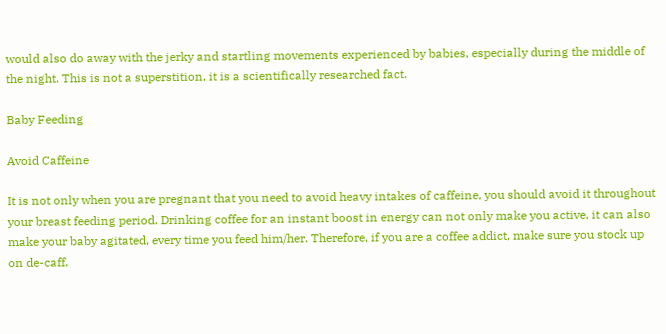would also do away with the jerky and startling movements experienced by babies, especially during the middle of the night. This is not a superstition, it is a scientifically researched fact.

Baby Feeding

Avoid Caffeine

It is not only when you are pregnant that you need to avoid heavy intakes of caffeine, you should avoid it throughout your breast feeding period. Drinking coffee for an instant boost in energy can not only make you active, it can also make your baby agitated, every time you feed him/her. Therefore, if you are a coffee addict, make sure you stock up on de-caff.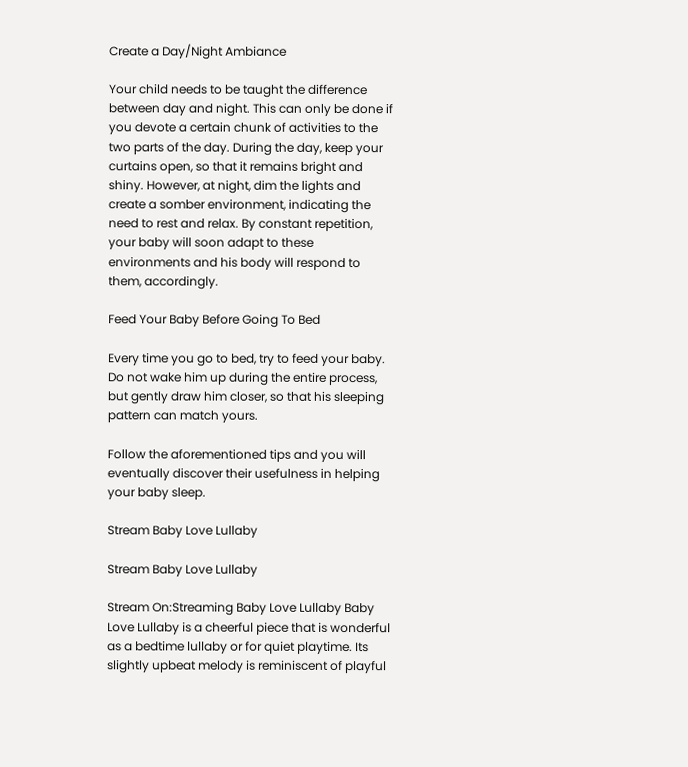Create a Day/Night Ambiance

Your child needs to be taught the difference between day and night. This can only be done if you devote a certain chunk of activities to the two parts of the day. During the day, keep your curtains open, so that it remains bright and shiny. However, at night, dim the lights and create a somber environment, indicating the need to rest and relax. By constant repetition, your baby will soon adapt to these environments and his body will respond to them, accordingly.

Feed Your Baby Before Going To Bed

Every time you go to bed, try to feed your baby. Do not wake him up during the entire process, but gently draw him closer, so that his sleeping pattern can match yours.

Follow the aforementioned tips and you will eventually discover their usefulness in helping your baby sleep.

Stream Baby Love Lullaby

Stream Baby Love Lullaby

Stream On:Streaming Baby Love Lullaby Baby Love Lullaby is a cheerful piece that is wonderful as a bedtime lullaby or for quiet playtime. Its slightly upbeat melody is reminiscent of playful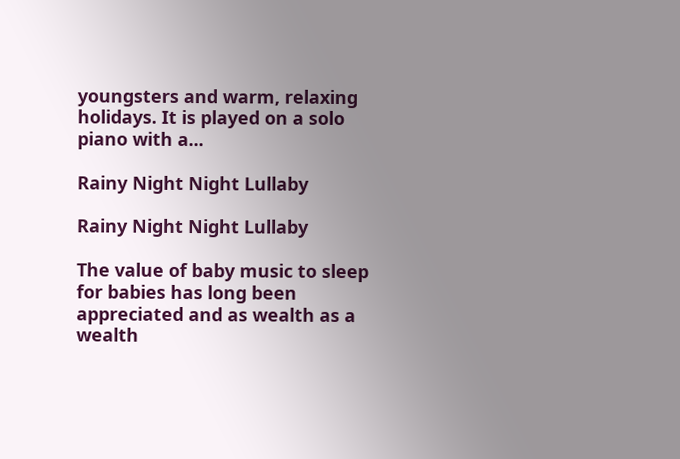youngsters and warm, relaxing holidays. It is played on a solo piano with a...

Rainy Night Night Lullaby

Rainy Night Night Lullaby

The value of baby music to sleep for babies has long been appreciated and as wealth as a wealth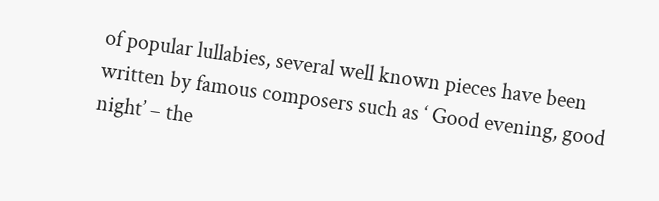of popular lullabies, several well known pieces have been written by famous composers such as ‘ Good evening, good night’ – the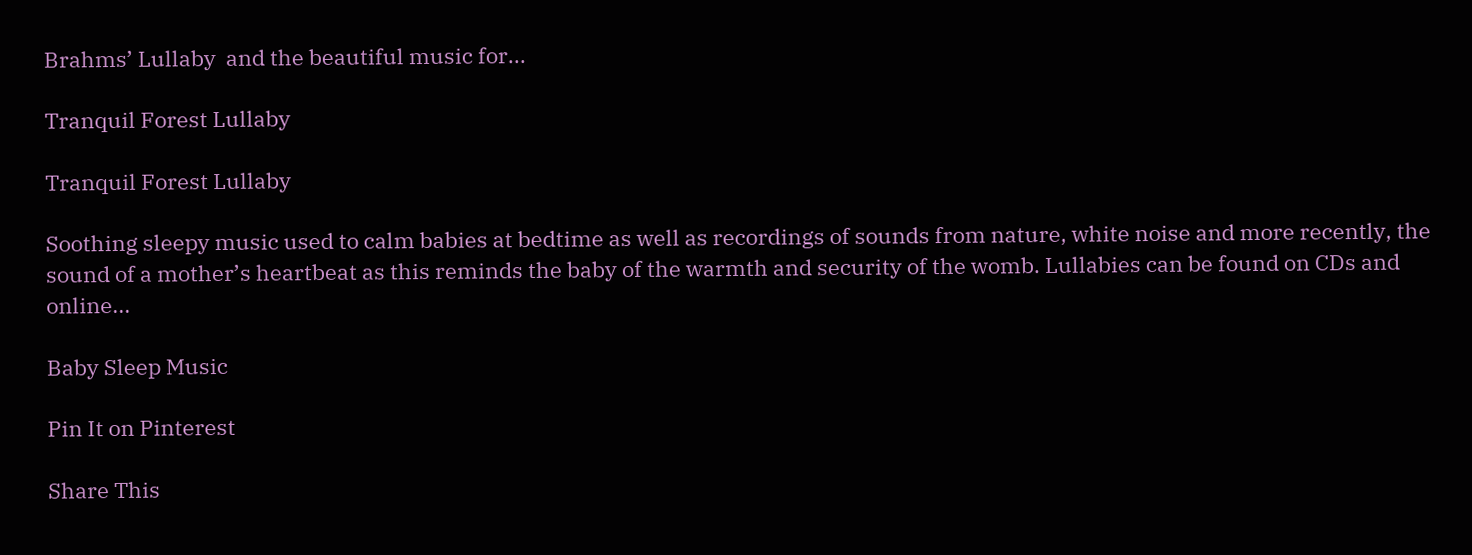Brahms’ Lullaby  and the beautiful music for...

Tranquil Forest Lullaby

Tranquil Forest Lullaby

Soothing sleepy music used to calm babies at bedtime as well as recordings of sounds from nature, white noise and more recently, the sound of a mother’s heartbeat as this reminds the baby of the warmth and security of the womb. Lullabies can be found on CDs and online...

Baby Sleep Music

Pin It on Pinterest

Share This